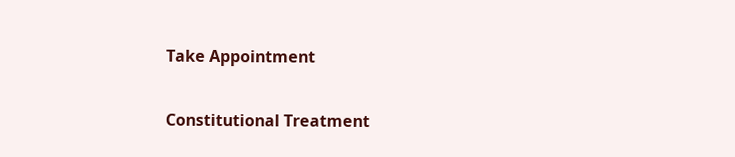Take Appointment

Constitutional Treatment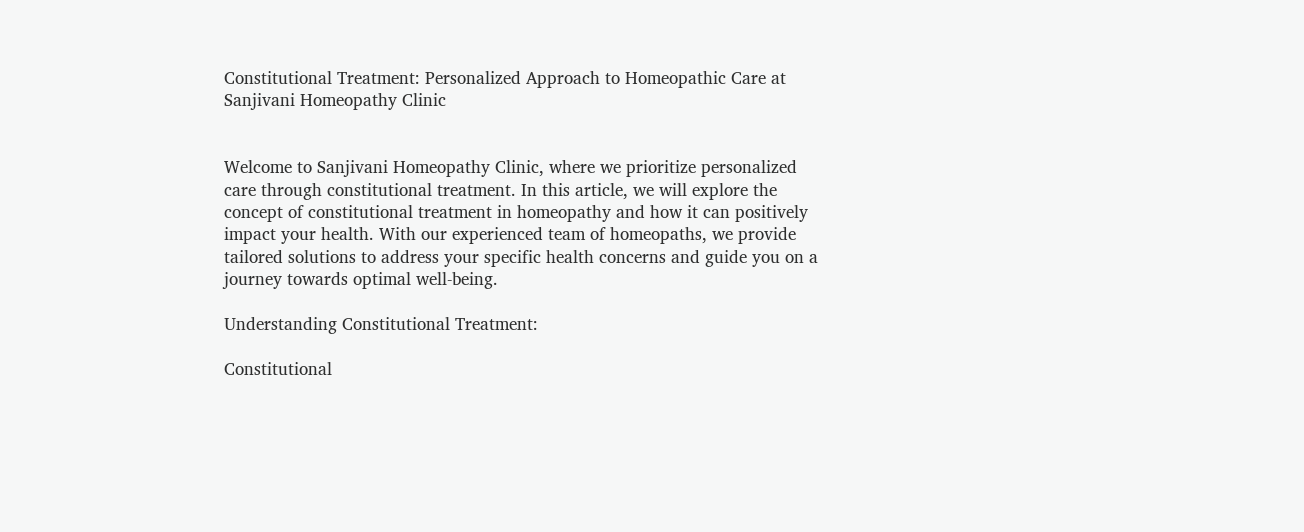Constitutional Treatment: Personalized Approach to Homeopathic Care at Sanjivani Homeopathy Clinic


Welcome to Sanjivani Homeopathy Clinic, where we prioritize personalized care through constitutional treatment. In this article, we will explore the concept of constitutional treatment in homeopathy and how it can positively impact your health. With our experienced team of homeopaths, we provide tailored solutions to address your specific health concerns and guide you on a journey towards optimal well-being.

Understanding Constitutional Treatment:

Constitutional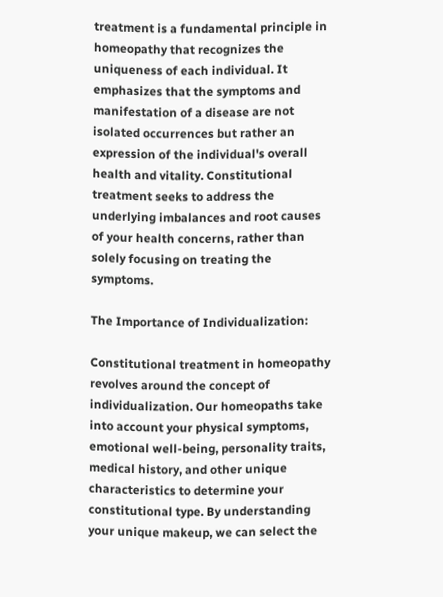treatment is a fundamental principle in homeopathy that recognizes the uniqueness of each individual. It emphasizes that the symptoms and manifestation of a disease are not isolated occurrences but rather an expression of the individual's overall health and vitality. Constitutional treatment seeks to address the underlying imbalances and root causes of your health concerns, rather than solely focusing on treating the symptoms.

The Importance of Individualization:

Constitutional treatment in homeopathy revolves around the concept of individualization. Our homeopaths take into account your physical symptoms, emotional well-being, personality traits, medical history, and other unique characteristics to determine your constitutional type. By understanding your unique makeup, we can select the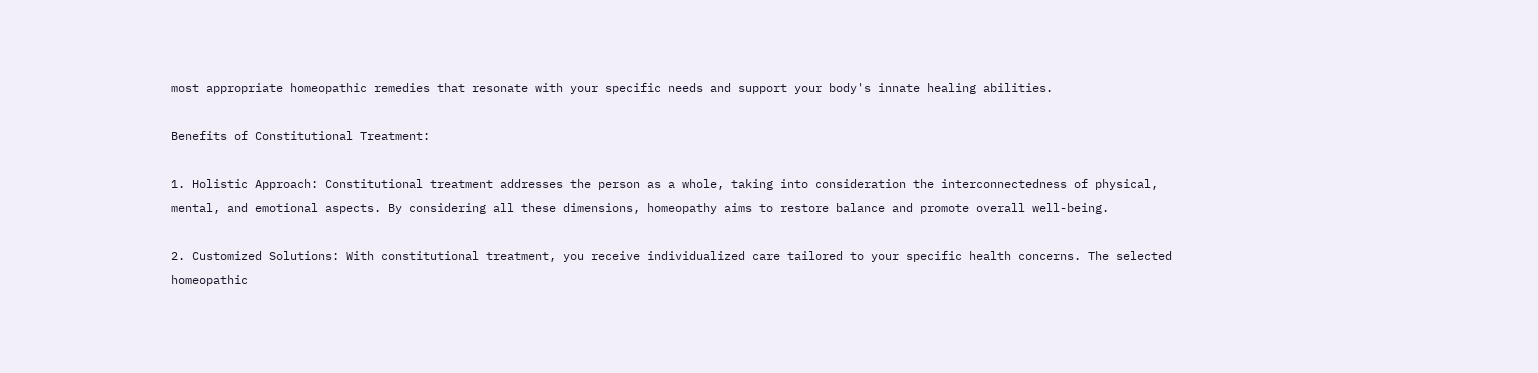most appropriate homeopathic remedies that resonate with your specific needs and support your body's innate healing abilities.

Benefits of Constitutional Treatment:

1. Holistic Approach: Constitutional treatment addresses the person as a whole, taking into consideration the interconnectedness of physical, mental, and emotional aspects. By considering all these dimensions, homeopathy aims to restore balance and promote overall well-being.

2. Customized Solutions: With constitutional treatment, you receive individualized care tailored to your specific health concerns. The selected homeopathic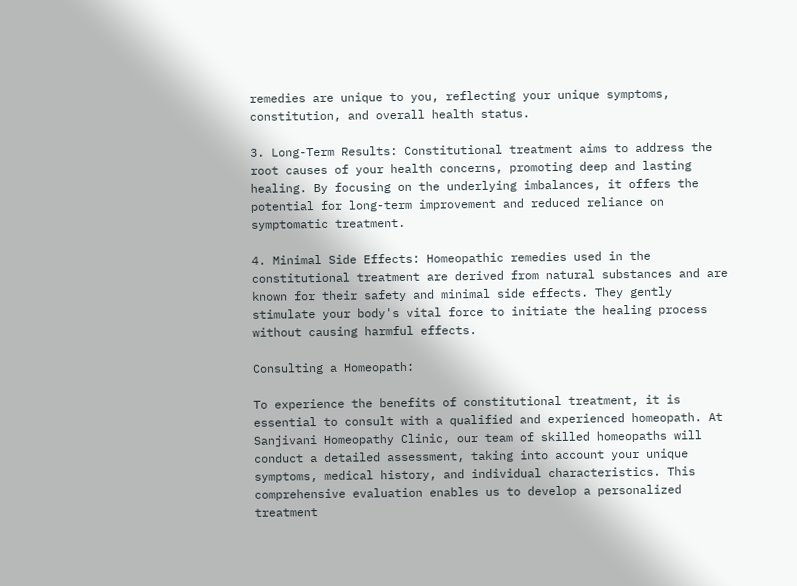remedies are unique to you, reflecting your unique symptoms, constitution, and overall health status.

3. Long-Term Results: Constitutional treatment aims to address the root causes of your health concerns, promoting deep and lasting healing. By focusing on the underlying imbalances, it offers the potential for long-term improvement and reduced reliance on symptomatic treatment.

4. Minimal Side Effects: Homeopathic remedies used in the constitutional treatment are derived from natural substances and are known for their safety and minimal side effects. They gently stimulate your body's vital force to initiate the healing process without causing harmful effects.

Consulting a Homeopath:

To experience the benefits of constitutional treatment, it is essential to consult with a qualified and experienced homeopath. At Sanjivani Homeopathy Clinic, our team of skilled homeopaths will conduct a detailed assessment, taking into account your unique symptoms, medical history, and individual characteristics. This comprehensive evaluation enables us to develop a personalized treatment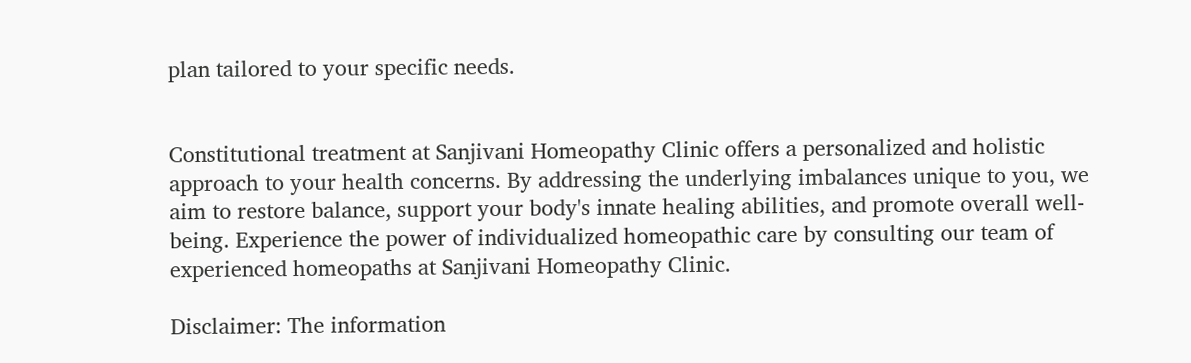plan tailored to your specific needs.


Constitutional treatment at Sanjivani Homeopathy Clinic offers a personalized and holistic approach to your health concerns. By addressing the underlying imbalances unique to you, we aim to restore balance, support your body's innate healing abilities, and promote overall well-being. Experience the power of individualized homeopathic care by consulting our team of experienced homeopaths at Sanjivani Homeopathy Clinic.

Disclaimer: The information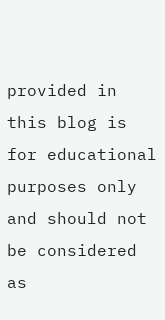provided in this blog is for educational purposes only and should not be considered as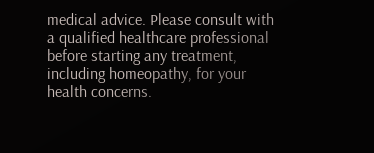medical advice. Please consult with a qualified healthcare professional before starting any treatment, including homeopathy, for your health concerns.